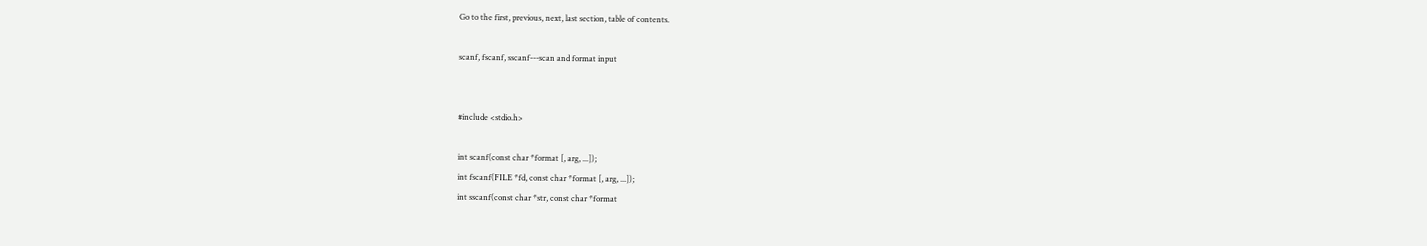Go to the first, previous, next, last section, table of contents.

scanf, fscanf, sscanf---scan and format input


#include <stdio.h>

int scanf(const char *format [, arg, ...]);
int fscanf(FILE *fd, const char *format [, arg, ...]);
int sscanf(const char *str, const char *format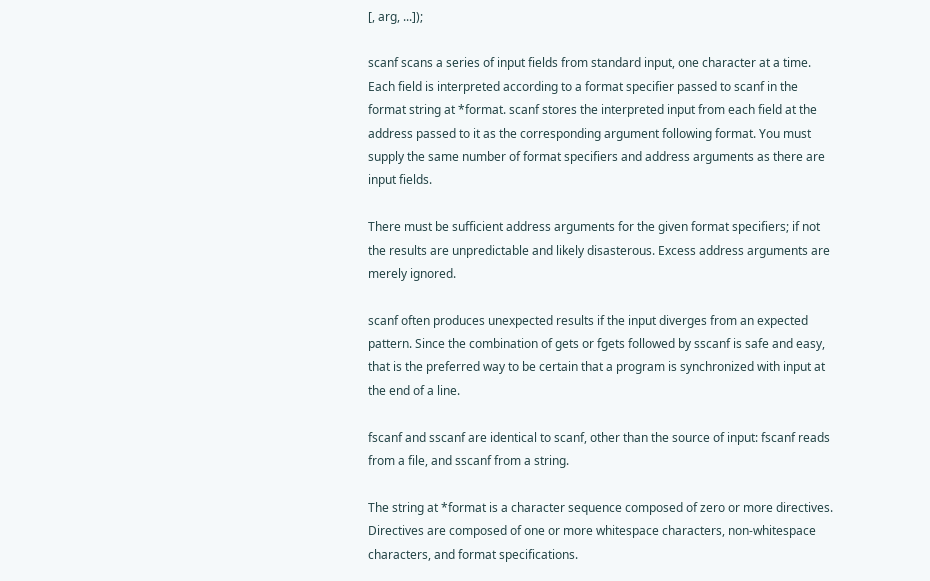[, arg, ...]);

scanf scans a series of input fields from standard input, one character at a time. Each field is interpreted according to a format specifier passed to scanf in the format string at *format. scanf stores the interpreted input from each field at the address passed to it as the corresponding argument following format. You must supply the same number of format specifiers and address arguments as there are input fields.

There must be sufficient address arguments for the given format specifiers; if not the results are unpredictable and likely disasterous. Excess address arguments are merely ignored.

scanf often produces unexpected results if the input diverges from an expected pattern. Since the combination of gets or fgets followed by sscanf is safe and easy, that is the preferred way to be certain that a program is synchronized with input at the end of a line.

fscanf and sscanf are identical to scanf, other than the source of input: fscanf reads from a file, and sscanf from a string.

The string at *format is a character sequence composed of zero or more directives. Directives are composed of one or more whitespace characters, non-whitespace characters, and format specifications.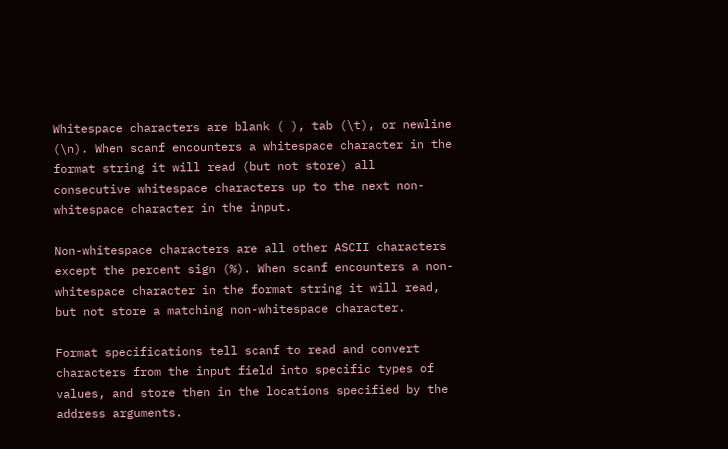Whitespace characters are blank ( ), tab (\t), or newline (\n). When scanf encounters a whitespace character in the format string it will read (but not store) all consecutive whitespace characters up to the next non-whitespace character in the input.

Non-whitespace characters are all other ASCII characters except the percent sign (%). When scanf encounters a non-whitespace character in the format string it will read, but not store a matching non-whitespace character.

Format specifications tell scanf to read and convert characters from the input field into specific types of values, and store then in the locations specified by the address arguments.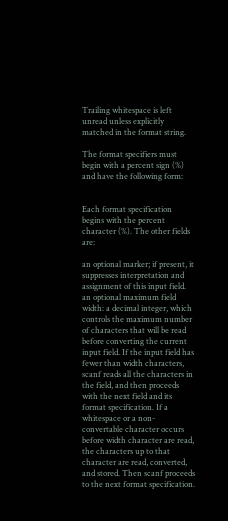Trailing whitespace is left unread unless explicitly matched in the format string.

The format specifiers must begin with a percent sign (%) and have the following form:


Each format specification begins with the percent character (%). The other fields are:

an optional marker; if present, it suppresses interpretation and assignment of this input field.
an optional maximum field width: a decimal integer, which controls the maximum number of characters that will be read before converting the current input field. If the input field has fewer than width characters, scanf reads all the characters in the field, and then proceeds with the next field and its format specification. If a whitespace or a non-convertable character occurs before width character are read, the characters up to that character are read, converted, and stored. Then scanf proceeds to the next format specification.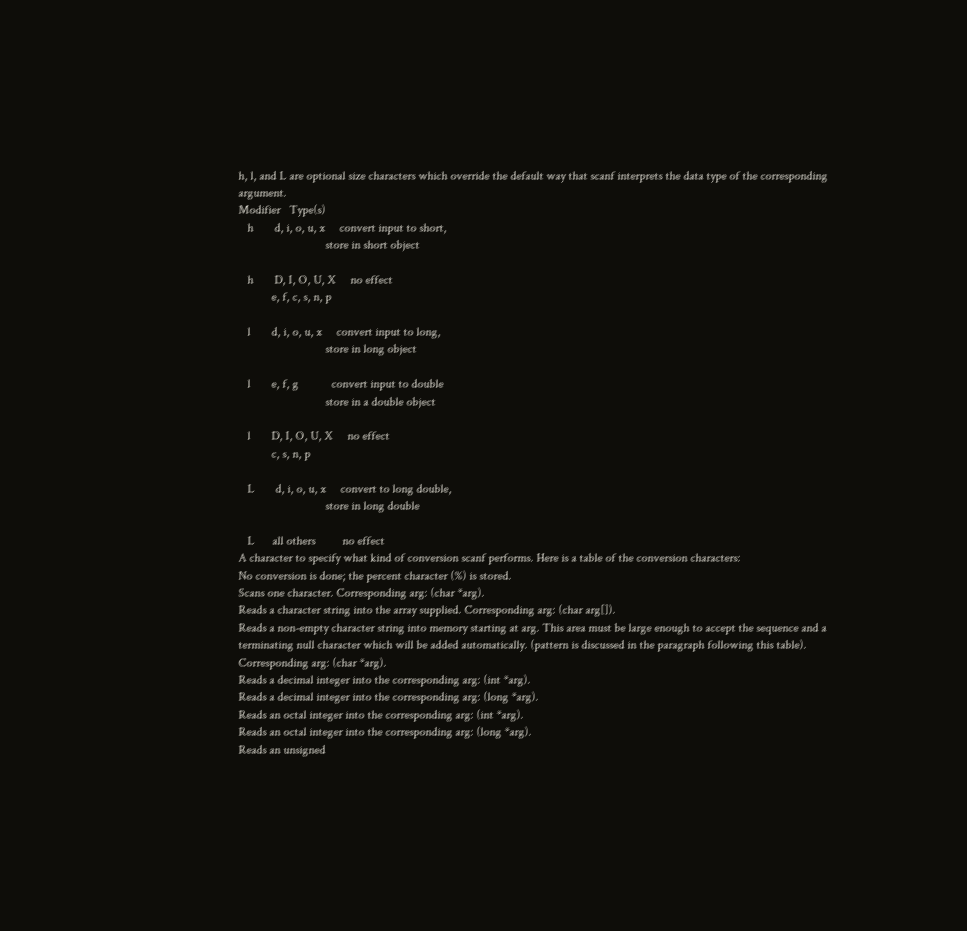h, l, and L are optional size characters which override the default way that scanf interprets the data type of the corresponding argument.
Modifier   Type(s)
   h       d, i, o, u, x     convert input to short,
                             store in short object

   h       D, I, O, U, X     no effect
           e, f, c, s, n, p

   l       d, i, o, u, x     convert input to long,
                             store in long object

   l       e, f, g           convert input to double
                             store in a double object

   l       D, I, O, U, X     no effect
           c, s, n, p

   L       d, i, o, u, x     convert to long double,
                             store in long double

   L      all others         no effect
A character to specify what kind of conversion scanf performs. Here is a table of the conversion characters:
No conversion is done; the percent character (%) is stored.
Scans one character. Corresponding arg: (char *arg).
Reads a character string into the array supplied. Corresponding arg: (char arg[]).
Reads a non-empty character string into memory starting at arg. This area must be large enough to accept the sequence and a terminating null character which will be added automatically. (pattern is discussed in the paragraph following this table). Corresponding arg: (char *arg).
Reads a decimal integer into the corresponding arg: (int *arg).
Reads a decimal integer into the corresponding arg: (long *arg).
Reads an octal integer into the corresponding arg: (int *arg).
Reads an octal integer into the corresponding arg: (long *arg).
Reads an unsigned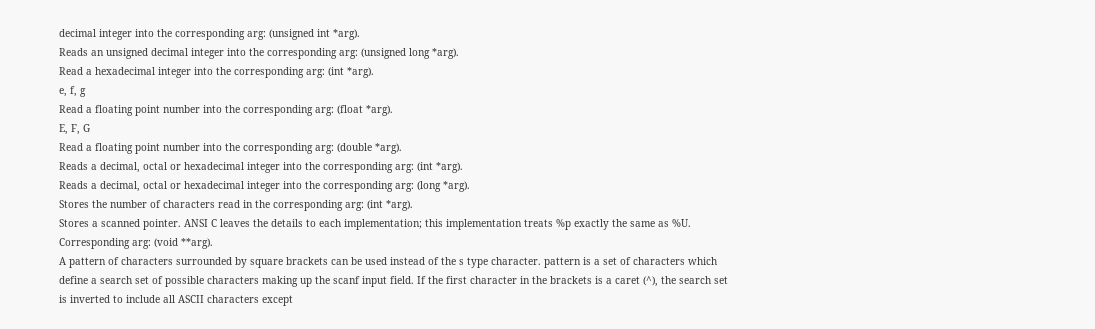decimal integer into the corresponding arg: (unsigned int *arg).
Reads an unsigned decimal integer into the corresponding arg: (unsigned long *arg).
Read a hexadecimal integer into the corresponding arg: (int *arg).
e, f, g
Read a floating point number into the corresponding arg: (float *arg).
E, F, G
Read a floating point number into the corresponding arg: (double *arg).
Reads a decimal, octal or hexadecimal integer into the corresponding arg: (int *arg).
Reads a decimal, octal or hexadecimal integer into the corresponding arg: (long *arg).
Stores the number of characters read in the corresponding arg: (int *arg).
Stores a scanned pointer. ANSI C leaves the details to each implementation; this implementation treats %p exactly the same as %U. Corresponding arg: (void **arg).
A pattern of characters surrounded by square brackets can be used instead of the s type character. pattern is a set of characters which define a search set of possible characters making up the scanf input field. If the first character in the brackets is a caret (^), the search set is inverted to include all ASCII characters except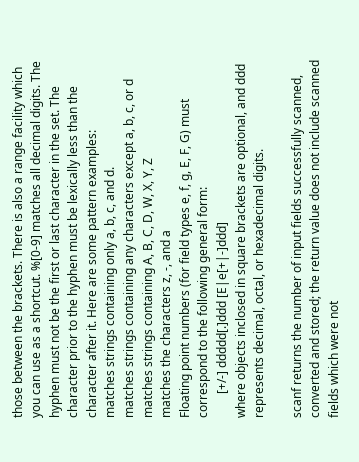those between the brackets. There is also a range facility which you can use as a shortcut. %[0-9] matches all decimal digits. The hyphen must not be the first or last character in the set. The character prior to the hyphen must be lexically less than the character after it. Here are some pattern examples:
matches strings containing only a, b, c, and d.
matches strings containing any characters except a, b, c, or d
matches strings containing A, B, C, D, W, X, Y, Z
matches the characters z, -, and a
Floating point numbers (for field types e, f, g, E, F, G) must correspond to the following general form:
        [+/-] ddddd[.]ddd [E|e[+|-]ddd]
where objects inclosed in square brackets are optional, and ddd represents decimal, octal, or hexadecimal digits.

scanf returns the number of input fields successfully scanned, converted and stored; the return value does not include scanned fields which were not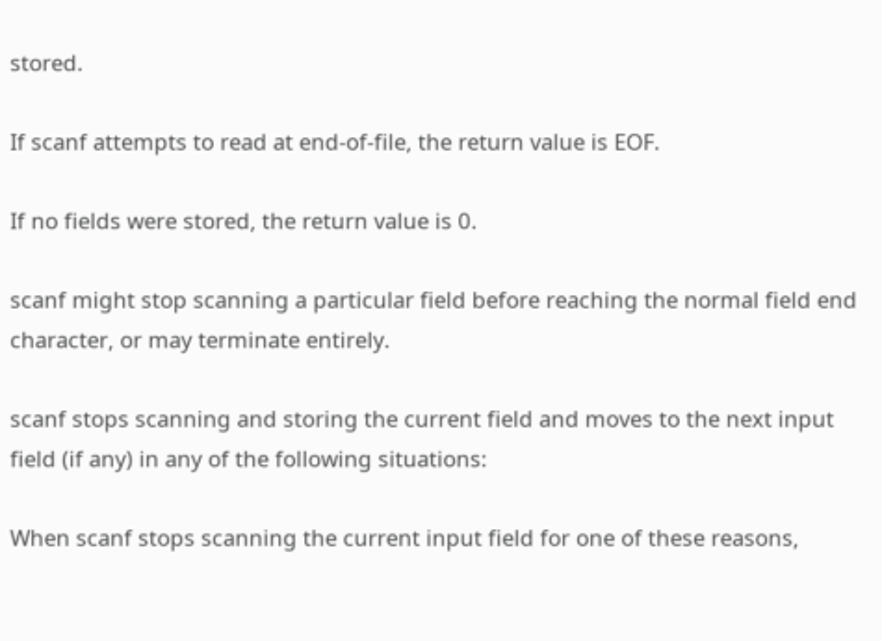stored.

If scanf attempts to read at end-of-file, the return value is EOF.

If no fields were stored, the return value is 0.

scanf might stop scanning a particular field before reaching the normal field end character, or may terminate entirely.

scanf stops scanning and storing the current field and moves to the next input field (if any) in any of the following situations:

When scanf stops scanning the current input field for one of these reasons,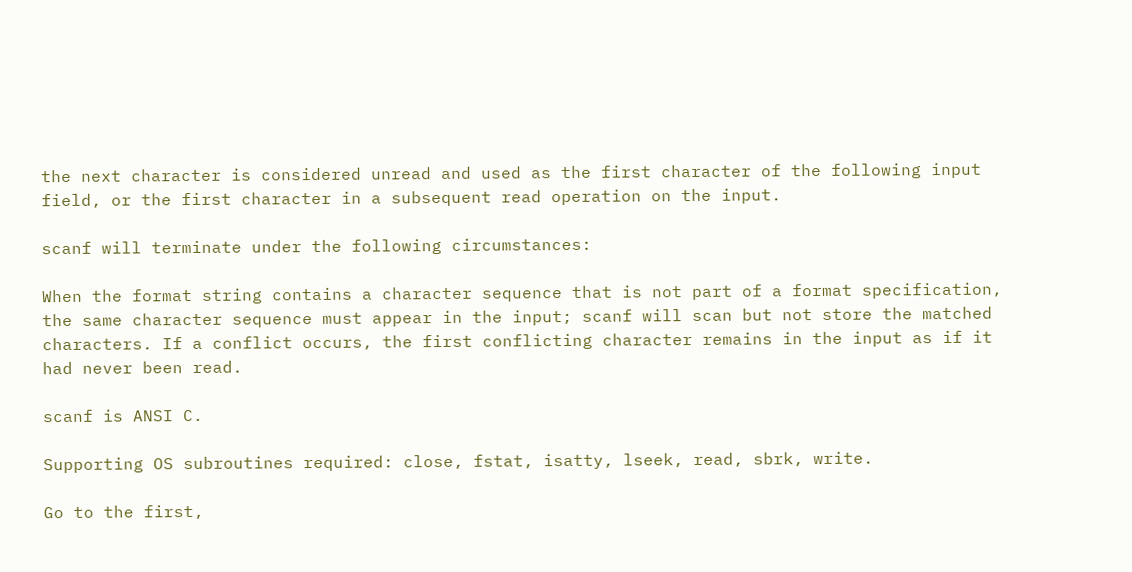the next character is considered unread and used as the first character of the following input field, or the first character in a subsequent read operation on the input.

scanf will terminate under the following circumstances:

When the format string contains a character sequence that is not part of a format specification, the same character sequence must appear in the input; scanf will scan but not store the matched characters. If a conflict occurs, the first conflicting character remains in the input as if it had never been read.

scanf is ANSI C.

Supporting OS subroutines required: close, fstat, isatty, lseek, read, sbrk, write.

Go to the first,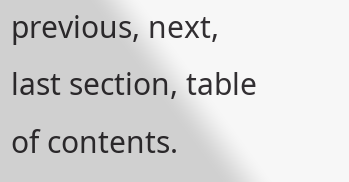previous, next, last section, table of contents.